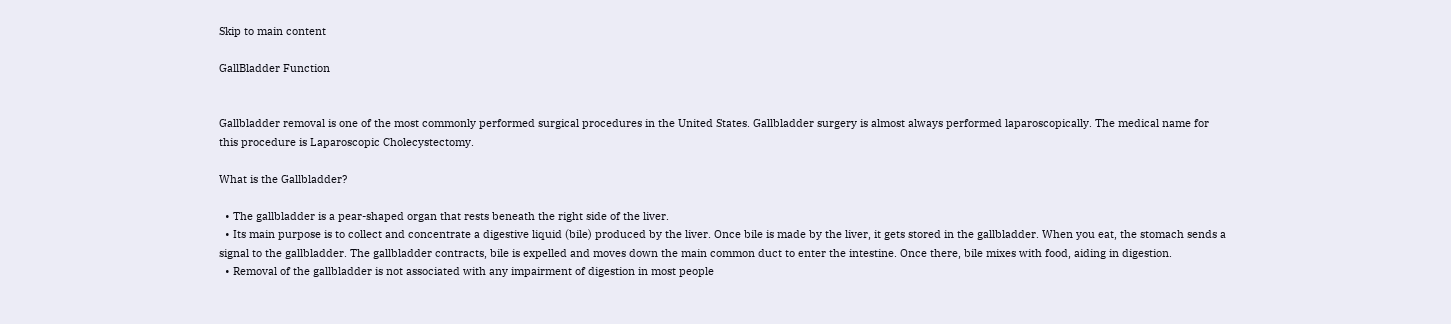Skip to main content

GallBladder Function


Gallbladder removal is one of the most commonly performed surgical procedures in the United States. Gallbladder surgery is almost always performed laparoscopically. The medical name for this procedure is Laparoscopic Cholecystectomy.

What is the Gallbladder?

  • The gallbladder is a pear-shaped organ that rests beneath the right side of the liver.
  • Its main purpose is to collect and concentrate a digestive liquid (bile) produced by the liver. Once bile is made by the liver, it gets stored in the gallbladder. When you eat, the stomach sends a signal to the gallbladder. The gallbladder contracts, bile is expelled and moves down the main common duct to enter the intestine. Once there, bile mixes with food, aiding in digestion.
  • Removal of the gallbladder is not associated with any impairment of digestion in most people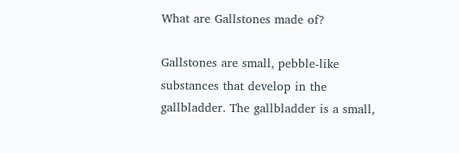What are Gallstones made of?

Gallstones are small, pebble-like substances that develop in the gallbladder. The gallbladder is a small,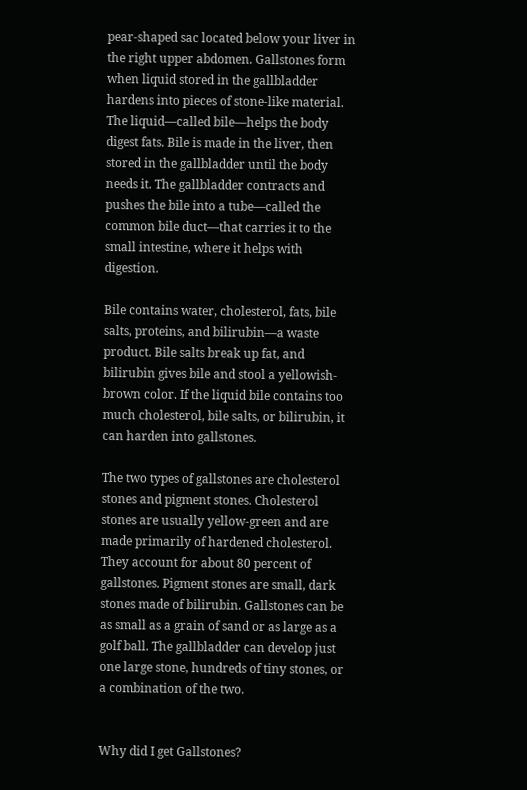pear-shaped sac located below your liver in the right upper abdomen. Gallstones form when liquid stored in the gallbladder hardens into pieces of stone-like material. The liquid—called bile—helps the body digest fats. Bile is made in the liver, then stored in the gallbladder until the body needs it. The gallbladder contracts and pushes the bile into a tube—called the common bile duct—that carries it to the small intestine, where it helps with digestion.

Bile contains water, cholesterol, fats, bile salts, proteins, and bilirubin—a waste product. Bile salts break up fat, and bilirubin gives bile and stool a yellowish-brown color. If the liquid bile contains too much cholesterol, bile salts, or bilirubin, it can harden into gallstones.

The two types of gallstones are cholesterol stones and pigment stones. Cholesterol stones are usually yellow-green and are made primarily of hardened cholesterol. They account for about 80 percent of gallstones. Pigment stones are small, dark stones made of bilirubin. Gallstones can be as small as a grain of sand or as large as a golf ball. The gallbladder can develop just one large stone, hundreds of tiny stones, or a combination of the two.


Why did I get Gallstones?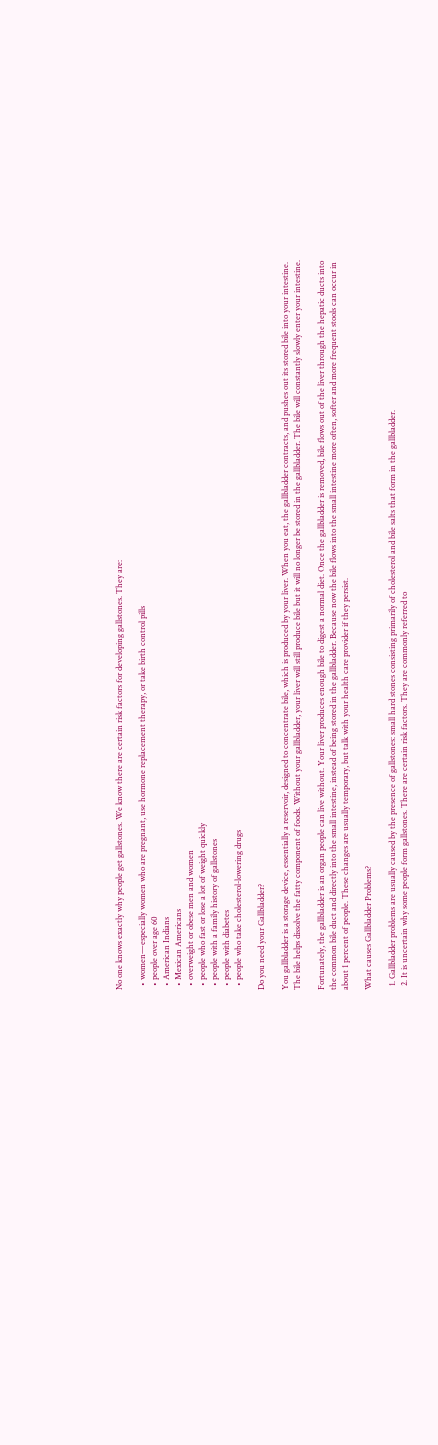No one knows exactly why people get gallstones. We know there are certain risk factors for developing gallstones. They are:

  • women—especially women who are pregnant, use hormone replacement therapy, or take birth control pills
  • people over age 60
  • American Indians
  • Mexican Americans
  • overweight or obese men and women
  • people who fast or lose a lot of weight quickly
  • people with a family history of gallstones
  • people with diabetes
  • people who take cholesterol-lowering drugs

Do you need your Gallbladder?

You gallbladder is a storage device, essentially a reservoir, designed to concentrate bile, which is produced by your liver. When you eat, the gallbladder contracts, and pushes out its stored bile into your intestine. The bile helps dissolve the fatty component of foods. Without your gallbladder, your liver will still produce bile but it will no longer be stored in the gallbladder. The bile will constantly slowly enter your intestine.

Fortunately, the gallbladder is an organ people can live without. Your liver produces enough bile to digest a normal diet. Once the gallbladder is removed, bile flows out of the liver through the hepatic ducts into the common bile duct and directly into the small intestine, instead of being stored in the gallbladder. Because now the bile flows into the small intestine more often, softer and more frequent stools can occur in about 1 percent of people. These changes are usually temporary, but talk with your health care provider if they persist.

What causes Gallbladder Problems?

  1. Gallbladder problems are usually caused by the presence of gallstones: small hard stones consisting primarily of cholesterol and bile salts that form in the gallbladder.
  2. It is uncertain why some people form gallstones. There are certain risk factors. They are commonly referred to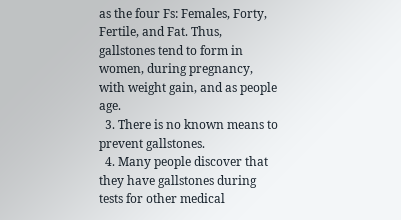as the four Fs: Females, Forty, Fertile, and Fat. Thus, gallstones tend to form in women, during pregnancy, with weight gain, and as people age.
  3. There is no known means to prevent gallstones.
  4. Many people discover that they have gallstones during tests for other medical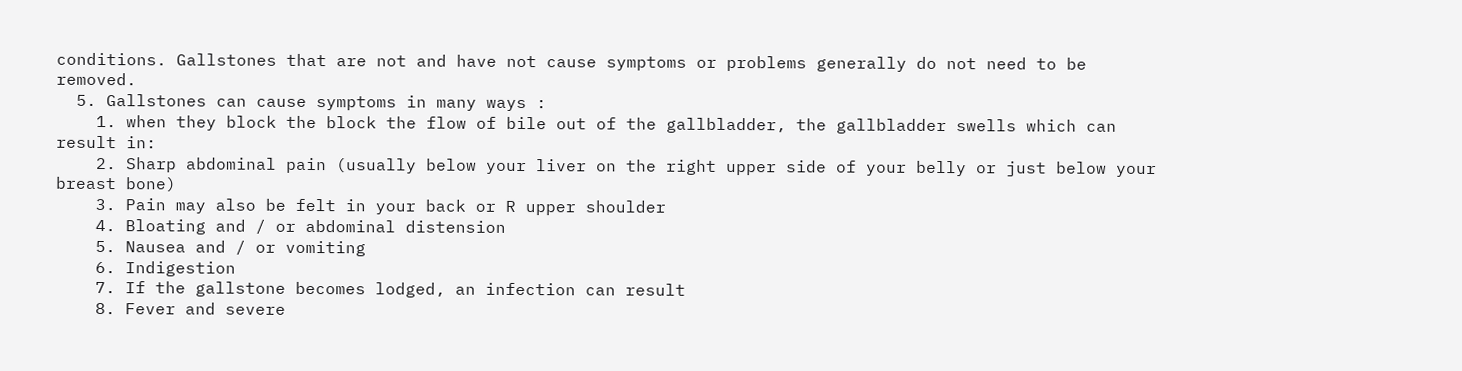conditions. Gallstones that are not and have not cause symptoms or problems generally do not need to be removed.
  5. Gallstones can cause symptoms in many ways :
    1. when they block the block the flow of bile out of the gallbladder, the gallbladder swells which can result in:
    2. Sharp abdominal pain (usually below your liver on the right upper side of your belly or just below your breast bone)
    3. Pain may also be felt in your back or R upper shoulder
    4. Bloating and / or abdominal distension
    5. Nausea and / or vomiting
    6. Indigestion
    7. If the gallstone becomes lodged, an infection can result
    8. Fever and severe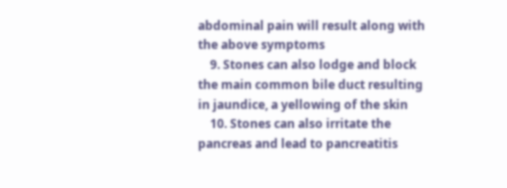abdominal pain will result along with the above symptoms
    9. Stones can also lodge and block the main common bile duct resulting in jaundice, a yellowing of the skin
    10. Stones can also irritate the pancreas and lead to pancreatitis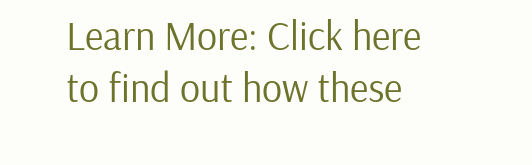Learn More: Click here to find out how these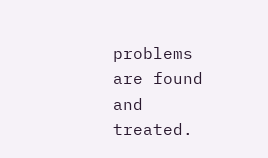problems are found and treated.